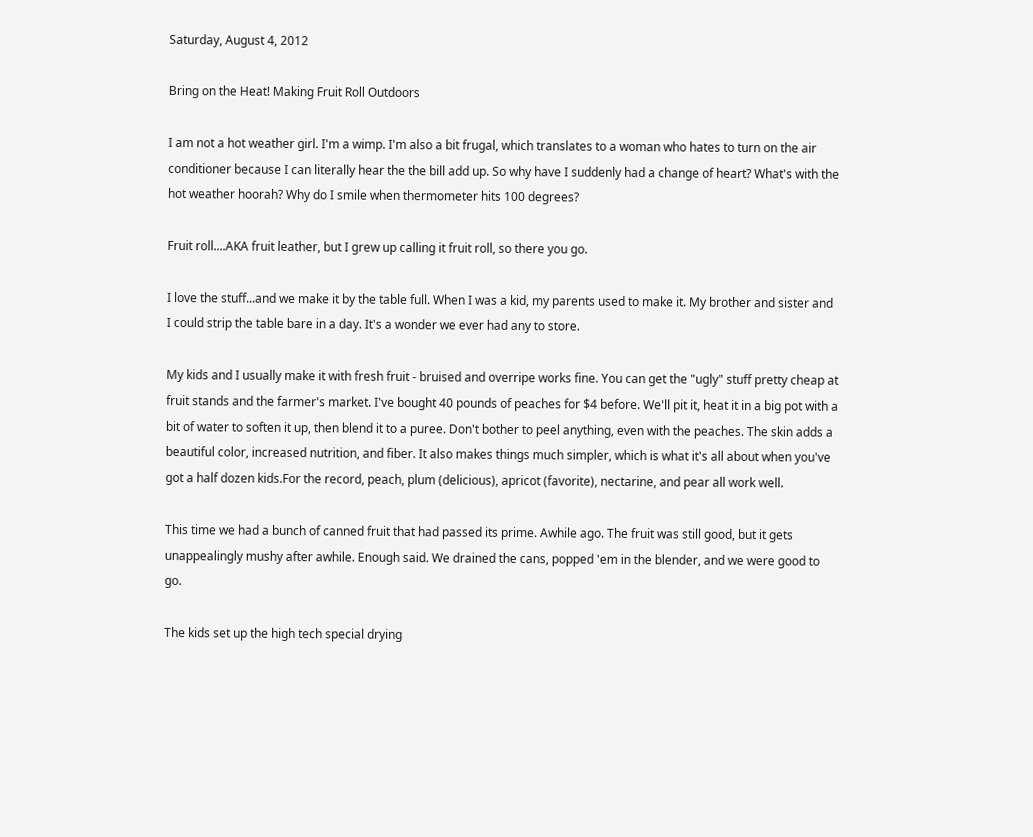Saturday, August 4, 2012

Bring on the Heat! Making Fruit Roll Outdoors

I am not a hot weather girl. I'm a wimp. I'm also a bit frugal, which translates to a woman who hates to turn on the air conditioner because I can literally hear the the bill add up. So why have I suddenly had a change of heart? What's with the hot weather hoorah? Why do I smile when thermometer hits 100 degrees?

Fruit roll....AKA fruit leather, but I grew up calling it fruit roll, so there you go.

I love the stuff...and we make it by the table full. When I was a kid, my parents used to make it. My brother and sister and I could strip the table bare in a day. It's a wonder we ever had any to store.

My kids and I usually make it with fresh fruit - bruised and overripe works fine. You can get the "ugly" stuff pretty cheap at fruit stands and the farmer's market. I've bought 40 pounds of peaches for $4 before. We'll pit it, heat it in a big pot with a bit of water to soften it up, then blend it to a puree. Don't bother to peel anything, even with the peaches. The skin adds a beautiful color, increased nutrition, and fiber. It also makes things much simpler, which is what it's all about when you've got a half dozen kids.For the record, peach, plum (delicious), apricot (favorite), nectarine, and pear all work well.

This time we had a bunch of canned fruit that had passed its prime. Awhile ago. The fruit was still good, but it gets unappealingly mushy after awhile. Enough said. We drained the cans, popped 'em in the blender, and we were good to go.

The kids set up the high tech special drying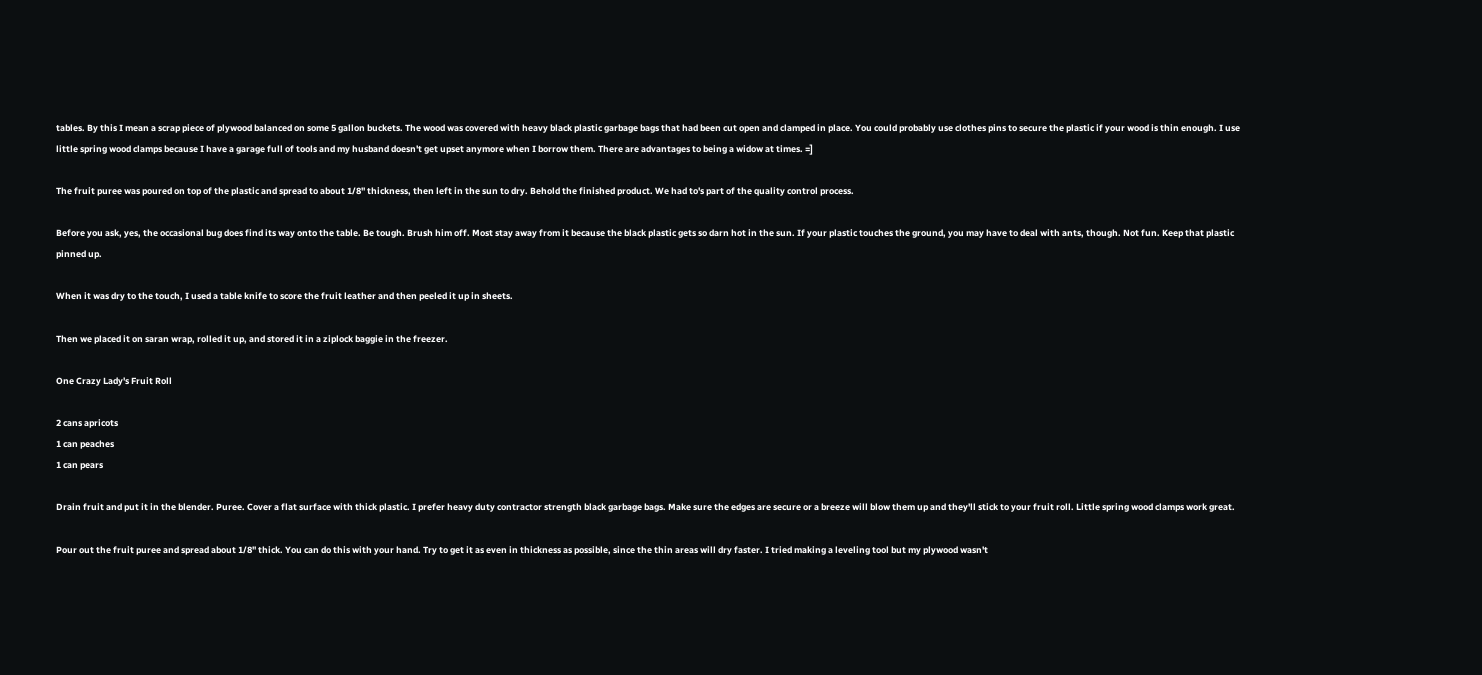tables. By this I mean a scrap piece of plywood balanced on some 5 gallon buckets. The wood was covered with heavy black plastic garbage bags that had been cut open and clamped in place. You could probably use clothes pins to secure the plastic if your wood is thin enough. I use little spring wood clamps because I have a garage full of tools and my husband doesn't get upset anymore when I borrow them. There are advantages to being a widow at times. =]

The fruit puree was poured on top of the plastic and spread to about 1/8" thickness, then left in the sun to dry. Behold the finished product. We had to's part of the quality control process.

Before you ask, yes, the occasional bug does find its way onto the table. Be tough. Brush him off. Most stay away from it because the black plastic gets so darn hot in the sun. If your plastic touches the ground, you may have to deal with ants, though. Not fun. Keep that plastic pinned up.

When it was dry to the touch, I used a table knife to score the fruit leather and then peeled it up in sheets.

Then we placed it on saran wrap, rolled it up, and stored it in a ziplock baggie in the freezer.

One Crazy Lady's Fruit Roll

2 cans apricots
1 can peaches
1 can pears

Drain fruit and put it in the blender. Puree. Cover a flat surface with thick plastic. I prefer heavy duty contractor strength black garbage bags. Make sure the edges are secure or a breeze will blow them up and they'll stick to your fruit roll. Little spring wood clamps work great.

Pour out the fruit puree and spread about 1/8" thick. You can do this with your hand. Try to get it as even in thickness as possible, since the thin areas will dry faster. I tried making a leveling tool but my plywood wasn't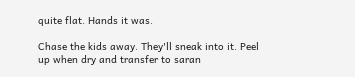quite flat. Hands it was.

Chase the kids away. They'll sneak into it. Peel up when dry and transfer to saran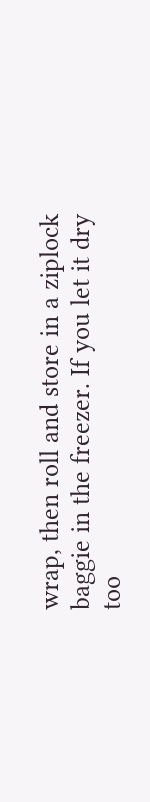wrap, then roll and store in a ziplock baggie in the freezer. If you let it dry too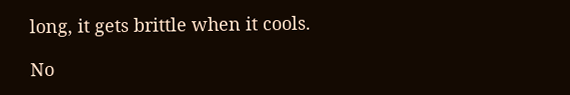long, it gets brittle when it cools.

No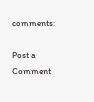comments:

Post a Comment